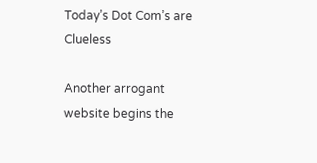Today’s Dot Com’s are Clueless

Another arrogant website begins the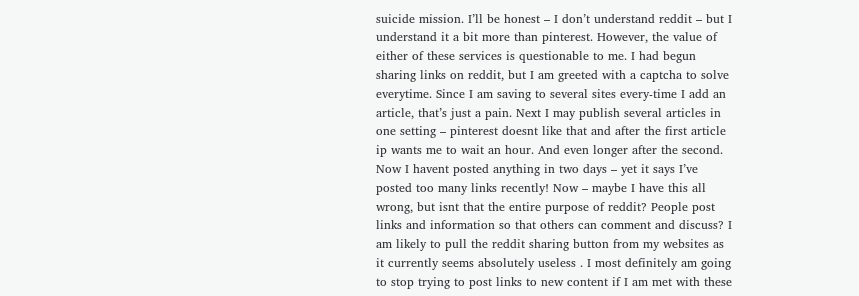suicide mission. I’ll be honest – I don’t understand reddit – but I understand it a bit more than pinterest. However, the value of either of these services is questionable to me. I had begun sharing links on reddit, but I am greeted with a captcha to solve everytime. Since I am saving to several sites every-time I add an article, that’s just a pain. Next I may publish several articles in one setting – pinterest doesnt like that and after the first article ip wants me to wait an hour. And even longer after the second. Now I havent posted anything in two days – yet it says I’ve posted too many links recently! Now – maybe I have this all wrong, but isnt that the entire purpose of reddit? People post links and information so that others can comment and discuss? I am likely to pull the reddit sharing button from my websites as it currently seems absolutely useless . I most definitely am going to stop trying to post links to new content if I am met with these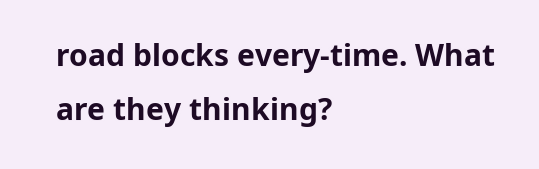road blocks every-time. What are they thinking?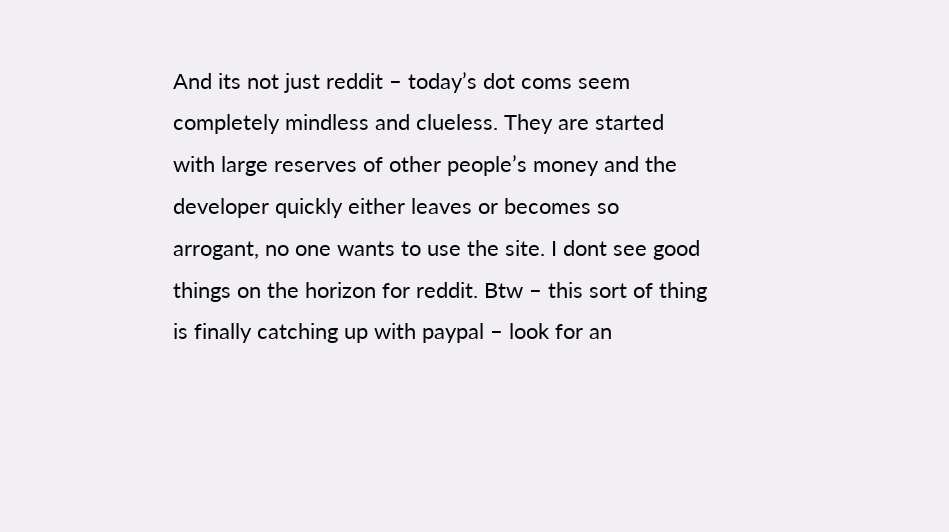And its not just reddit – today’s dot coms seem completely mindless and clueless. They are started with large reserves of other people’s money and the developer quickly either leaves or becomes so arrogant, no one wants to use the site. I dont see good things on the horizon for reddit. Btw – this sort of thing is finally catching up with paypal – look for an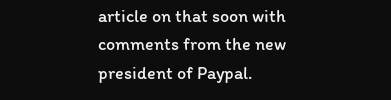article on that soon with comments from the new president of Paypal.